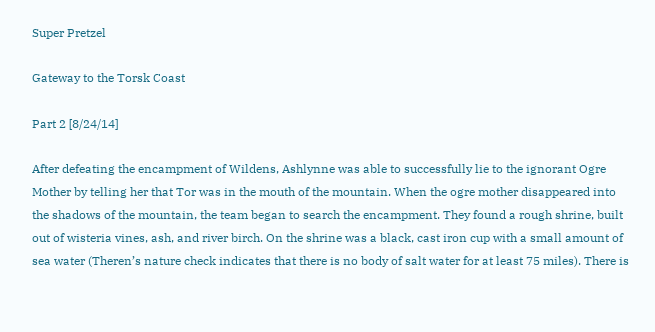Super Pretzel

Gateway to the Torsk Coast

Part 2 [8/24/14]

After defeating the encampment of Wildens, Ashlynne was able to successfully lie to the ignorant Ogre Mother by telling her that Tor was in the mouth of the mountain. When the ogre mother disappeared into the shadows of the mountain, the team began to search the encampment. They found a rough shrine, built out of wisteria vines, ash, and river birch. On the shrine was a black, cast iron cup with a small amount of sea water (Theren’s nature check indicates that there is no body of salt water for at least 75 miles). There is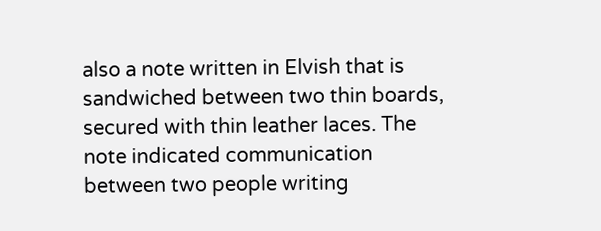also a note written in Elvish that is sandwiched between two thin boards, secured with thin leather laces. The note indicated communication between two people writing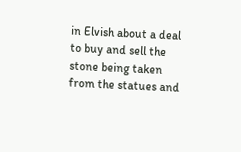in Elvish about a deal to buy and sell the stone being taken from the statues and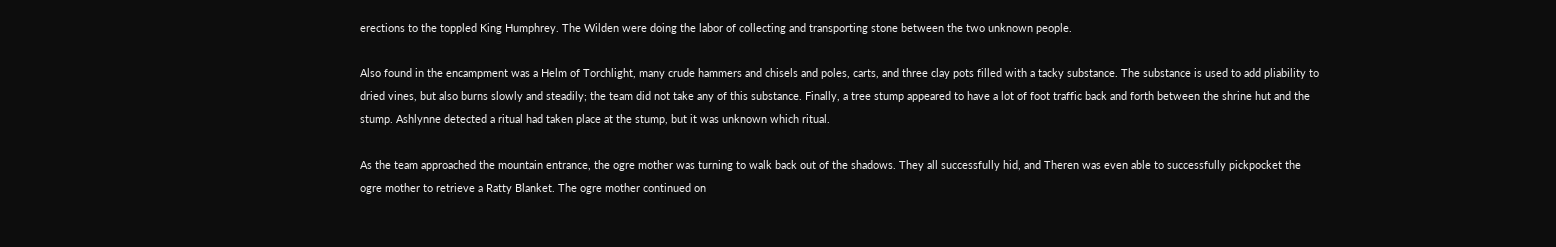erections to the toppled King Humphrey. The Wilden were doing the labor of collecting and transporting stone between the two unknown people.

Also found in the encampment was a Helm of Torchlight, many crude hammers and chisels and poles, carts, and three clay pots filled with a tacky substance. The substance is used to add pliability to dried vines, but also burns slowly and steadily; the team did not take any of this substance. Finally, a tree stump appeared to have a lot of foot traffic back and forth between the shrine hut and the stump. Ashlynne detected a ritual had taken place at the stump, but it was unknown which ritual.

As the team approached the mountain entrance, the ogre mother was turning to walk back out of the shadows. They all successfully hid, and Theren was even able to successfully pickpocket the ogre mother to retrieve a Ratty Blanket. The ogre mother continued on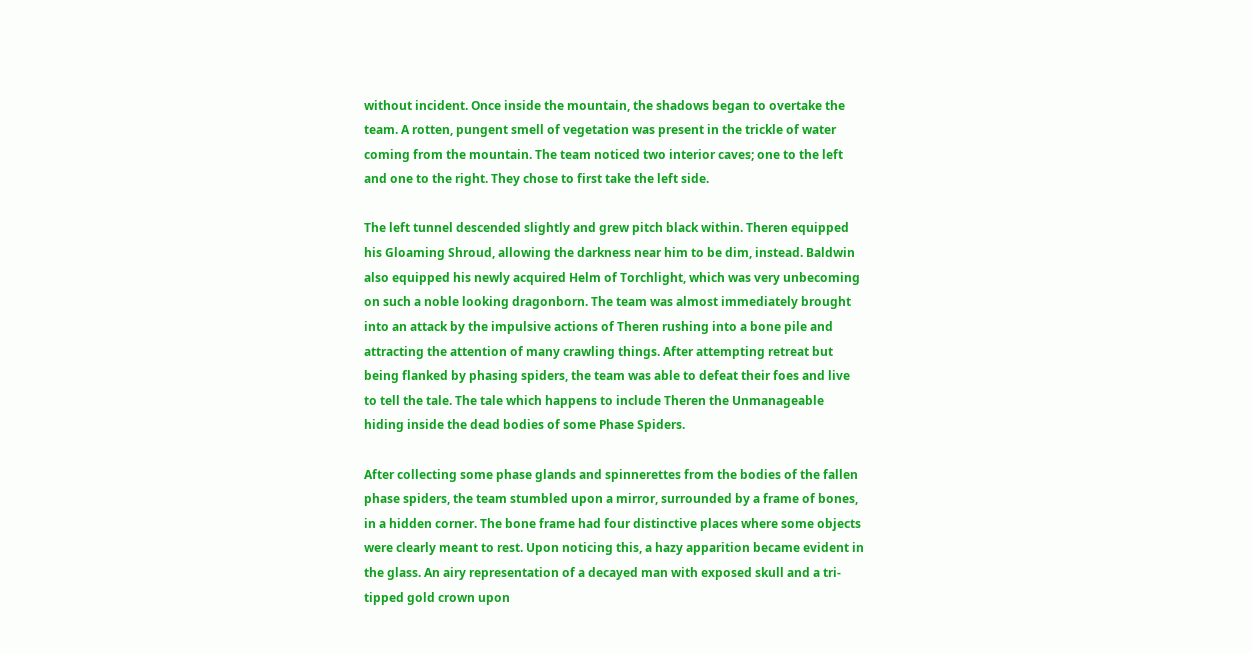without incident. Once inside the mountain, the shadows began to overtake the team. A rotten, pungent smell of vegetation was present in the trickle of water coming from the mountain. The team noticed two interior caves; one to the left and one to the right. They chose to first take the left side.

The left tunnel descended slightly and grew pitch black within. Theren equipped his Gloaming Shroud, allowing the darkness near him to be dim, instead. Baldwin also equipped his newly acquired Helm of Torchlight, which was very unbecoming on such a noble looking dragonborn. The team was almost immediately brought into an attack by the impulsive actions of Theren rushing into a bone pile and attracting the attention of many crawling things. After attempting retreat but being flanked by phasing spiders, the team was able to defeat their foes and live to tell the tale. The tale which happens to include Theren the Unmanageable hiding inside the dead bodies of some Phase Spiders.

After collecting some phase glands and spinnerettes from the bodies of the fallen phase spiders, the team stumbled upon a mirror, surrounded by a frame of bones, in a hidden corner. The bone frame had four distinctive places where some objects were clearly meant to rest. Upon noticing this, a hazy apparition became evident in the glass. An airy representation of a decayed man with exposed skull and a tri-tipped gold crown upon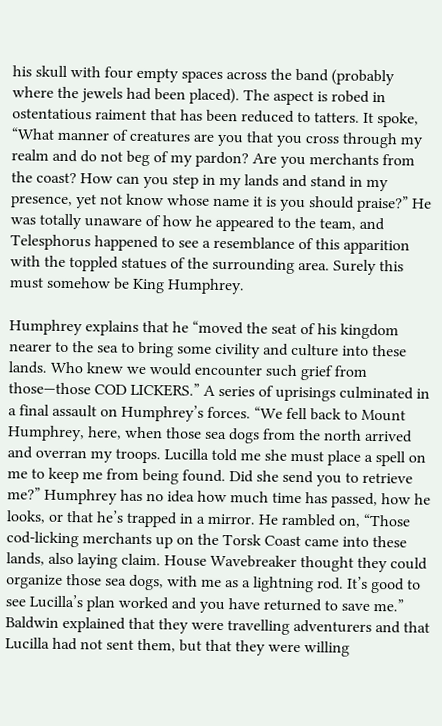his skull with four empty spaces across the band (probably where the jewels had been placed). The aspect is robed in ostentatious raiment that has been reduced to tatters. It spoke, “What manner of creatures are you that you cross through my realm and do not beg of my pardon? Are you merchants from the coast? How can you step in my lands and stand in my presence, yet not know whose name it is you should praise?” He was totally unaware of how he appeared to the team, and Telesphorus happened to see a resemblance of this apparition with the toppled statues of the surrounding area. Surely this must somehow be King Humphrey.

Humphrey explains that he “moved the seat of his kingdom nearer to the sea to bring some civility and culture into these lands. Who knew we would encounter such grief from those—those COD LICKERS.” A series of uprisings culminated in a final assault on Humphrey’s forces. “We fell back to Mount Humphrey, here, when those sea dogs from the north arrived and overran my troops. Lucilla told me she must place a spell on me to keep me from being found. Did she send you to retrieve me?” Humphrey has no idea how much time has passed, how he looks, or that he’s trapped in a mirror. He rambled on, “Those cod-licking merchants up on the Torsk Coast came into these lands, also laying claim. House Wavebreaker thought they could organize those sea dogs, with me as a lightning rod. It’s good to see Lucilla’s plan worked and you have returned to save me.” Baldwin explained that they were travelling adventurers and that Lucilla had not sent them, but that they were willing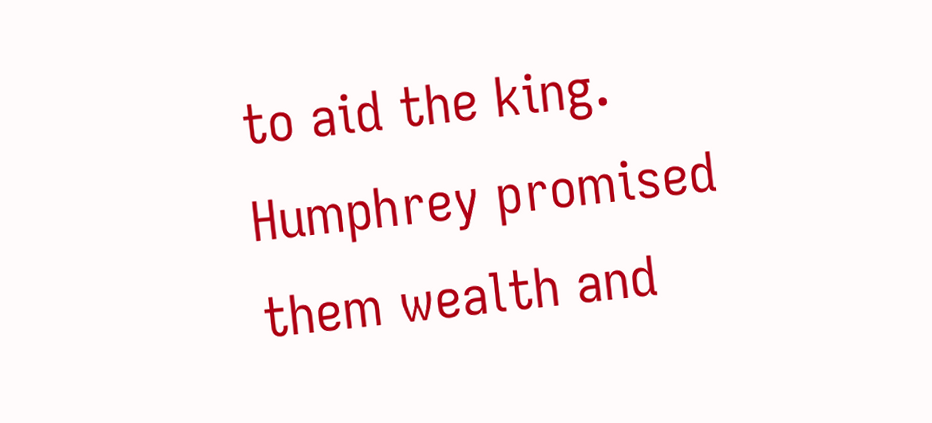to aid the king. Humphrey promised them wealth and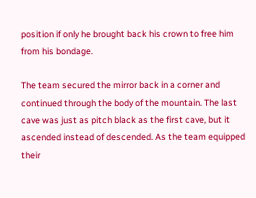position if only he brought back his crown to free him from his bondage.

The team secured the mirror back in a corner and continued through the body of the mountain. The last cave was just as pitch black as the first cave, but it ascended instead of descended. As the team equipped their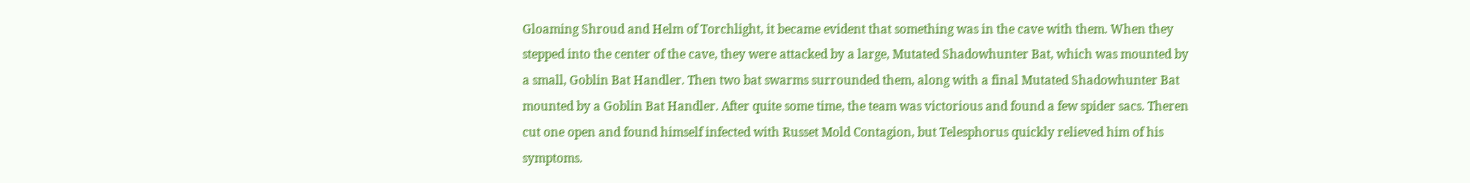Gloaming Shroud and Helm of Torchlight, it became evident that something was in the cave with them. When they stepped into the center of the cave, they were attacked by a large, Mutated Shadowhunter Bat, which was mounted by a small, Goblin Bat Handler. Then two bat swarms surrounded them, along with a final Mutated Shadowhunter Bat mounted by a Goblin Bat Handler. After quite some time, the team was victorious and found a few spider sacs. Theren cut one open and found himself infected with Russet Mold Contagion, but Telesphorus quickly relieved him of his symptoms.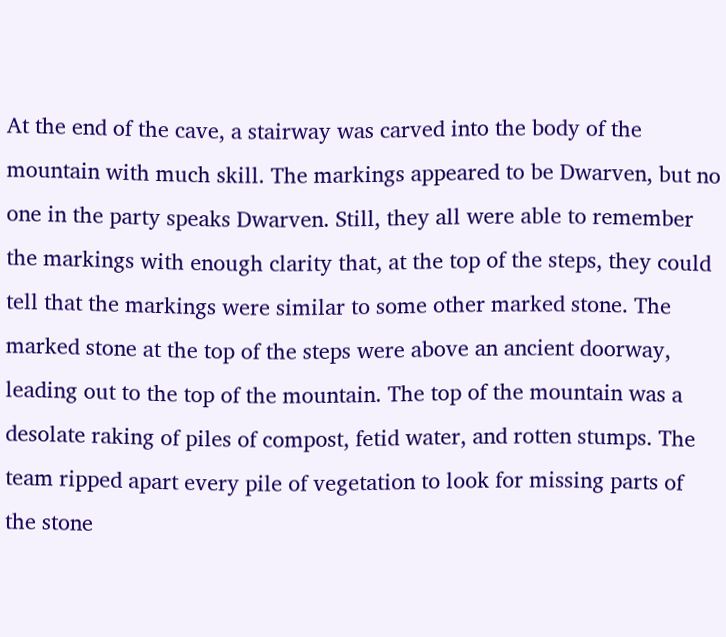At the end of the cave, a stairway was carved into the body of the mountain with much skill. The markings appeared to be Dwarven, but no one in the party speaks Dwarven. Still, they all were able to remember the markings with enough clarity that, at the top of the steps, they could tell that the markings were similar to some other marked stone. The marked stone at the top of the steps were above an ancient doorway, leading out to the top of the mountain. The top of the mountain was a desolate raking of piles of compost, fetid water, and rotten stumps. The team ripped apart every pile of vegetation to look for missing parts of the stone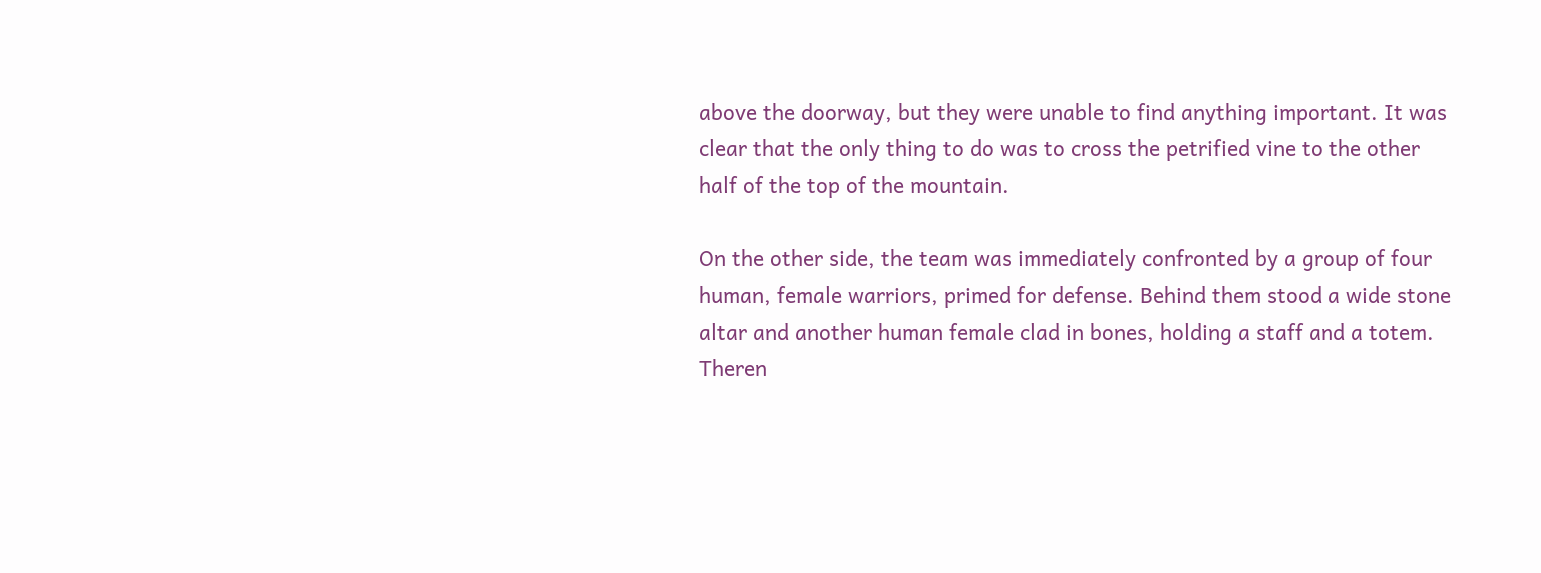above the doorway, but they were unable to find anything important. It was clear that the only thing to do was to cross the petrified vine to the other half of the top of the mountain.

On the other side, the team was immediately confronted by a group of four human, female warriors, primed for defense. Behind them stood a wide stone altar and another human female clad in bones, holding a staff and a totem. Theren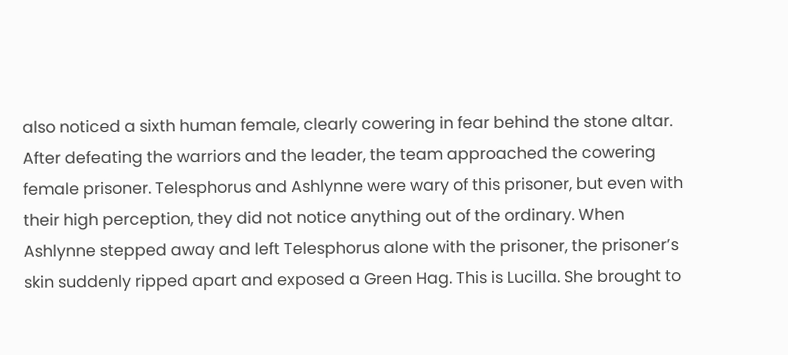also noticed a sixth human female, clearly cowering in fear behind the stone altar. After defeating the warriors and the leader, the team approached the cowering female prisoner. Telesphorus and Ashlynne were wary of this prisoner, but even with their high perception, they did not notice anything out of the ordinary. When Ashlynne stepped away and left Telesphorus alone with the prisoner, the prisoner’s skin suddenly ripped apart and exposed a Green Hag. This is Lucilla. She brought to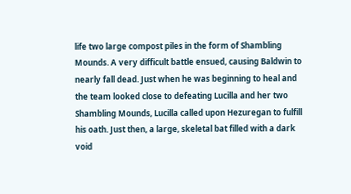life two large compost piles in the form of Shambling Mounds. A very difficult battle ensued, causing Baldwin to nearly fall dead. Just when he was beginning to heal and the team looked close to defeating Lucilla and her two Shambling Mounds, Lucilla called upon Hezuregan to fulfill his oath. Just then, a large, skeletal bat filled with a dark void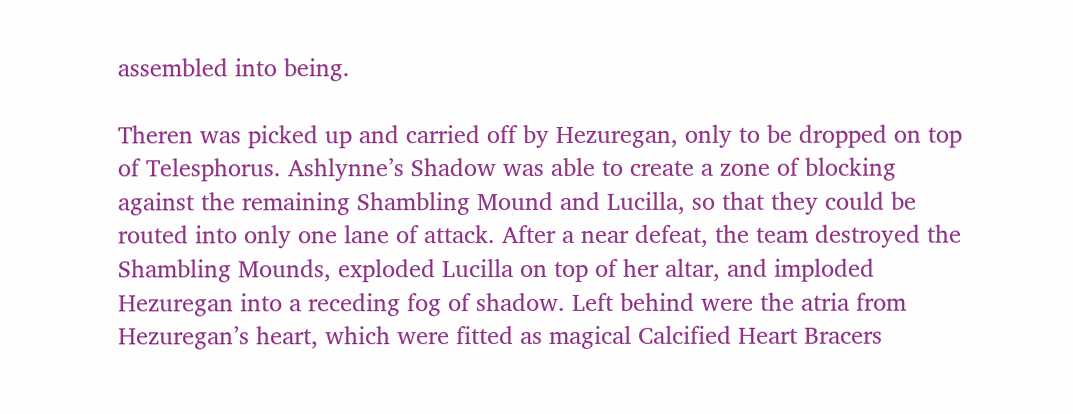assembled into being.

Theren was picked up and carried off by Hezuregan, only to be dropped on top of Telesphorus. Ashlynne’s Shadow was able to create a zone of blocking against the remaining Shambling Mound and Lucilla, so that they could be routed into only one lane of attack. After a near defeat, the team destroyed the Shambling Mounds, exploded Lucilla on top of her altar, and imploded Hezuregan into a receding fog of shadow. Left behind were the atria from Hezuregan’s heart, which were fitted as magical Calcified Heart Bracers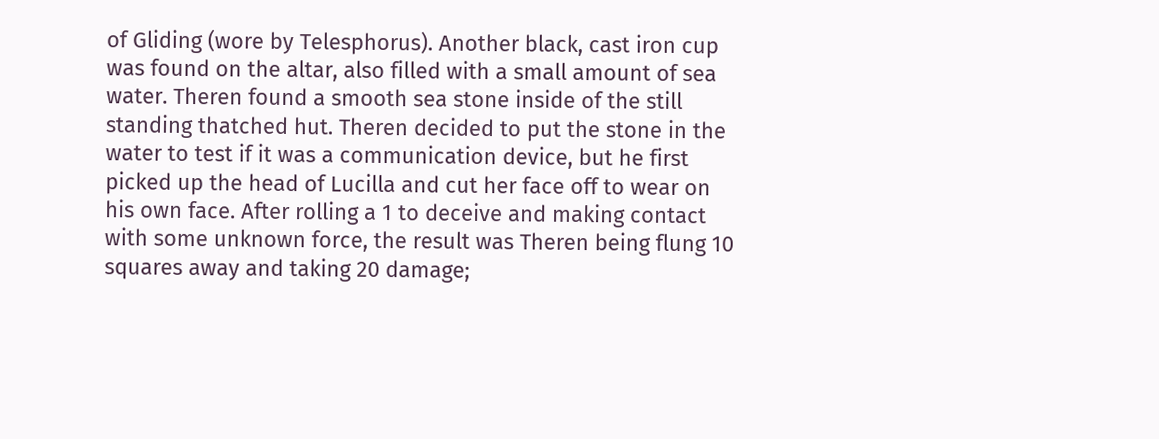of Gliding (wore by Telesphorus). Another black, cast iron cup was found on the altar, also filled with a small amount of sea water. Theren found a smooth sea stone inside of the still standing thatched hut. Theren decided to put the stone in the water to test if it was a communication device, but he first picked up the head of Lucilla and cut her face off to wear on his own face. After rolling a 1 to deceive and making contact with some unknown force, the result was Theren being flung 10 squares away and taking 20 damage;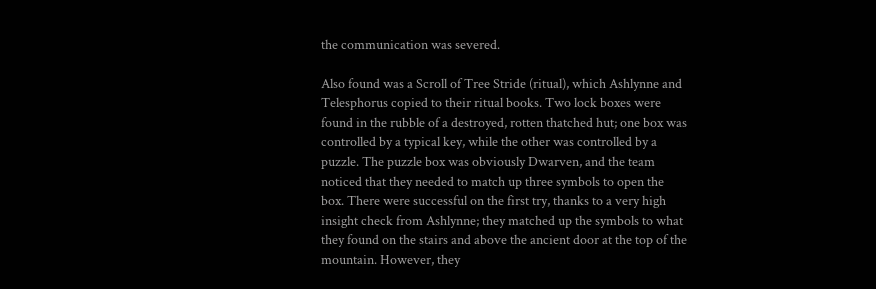the communication was severed.

Also found was a Scroll of Tree Stride (ritual), which Ashlynne and Telesphorus copied to their ritual books. Two lock boxes were found in the rubble of a destroyed, rotten thatched hut; one box was controlled by a typical key, while the other was controlled by a puzzle. The puzzle box was obviously Dwarven, and the team noticed that they needed to match up three symbols to open the box. There were successful on the first try, thanks to a very high insight check from Ashlynne; they matched up the symbols to what they found on the stairs and above the ancient door at the top of the mountain. However, they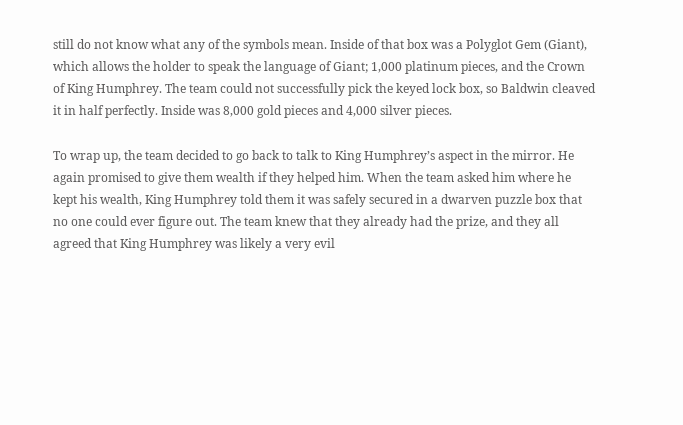still do not know what any of the symbols mean. Inside of that box was a Polyglot Gem (Giant), which allows the holder to speak the language of Giant; 1,000 platinum pieces, and the Crown of King Humphrey. The team could not successfully pick the keyed lock box, so Baldwin cleaved it in half perfectly. Inside was 8,000 gold pieces and 4,000 silver pieces.

To wrap up, the team decided to go back to talk to King Humphrey’s aspect in the mirror. He again promised to give them wealth if they helped him. When the team asked him where he kept his wealth, King Humphrey told them it was safely secured in a dwarven puzzle box that no one could ever figure out. The team knew that they already had the prize, and they all agreed that King Humphrey was likely a very evil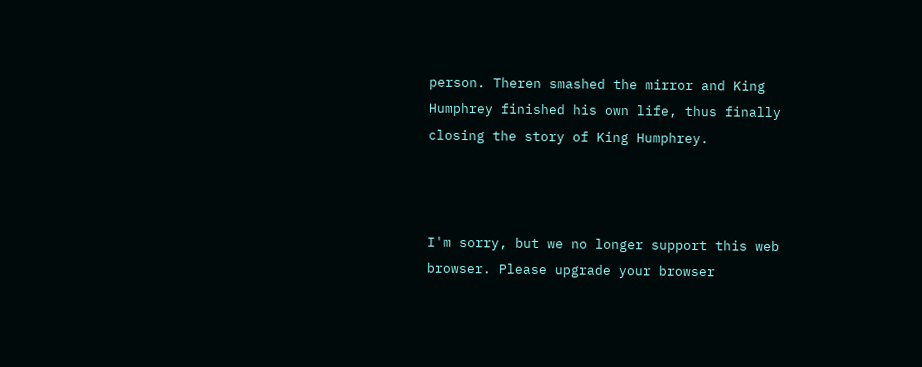person. Theren smashed the mirror and King Humphrey finished his own life, thus finally closing the story of King Humphrey.



I'm sorry, but we no longer support this web browser. Please upgrade your browser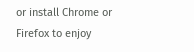or install Chrome or Firefox to enjoy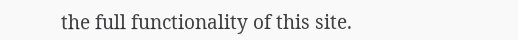the full functionality of this site.